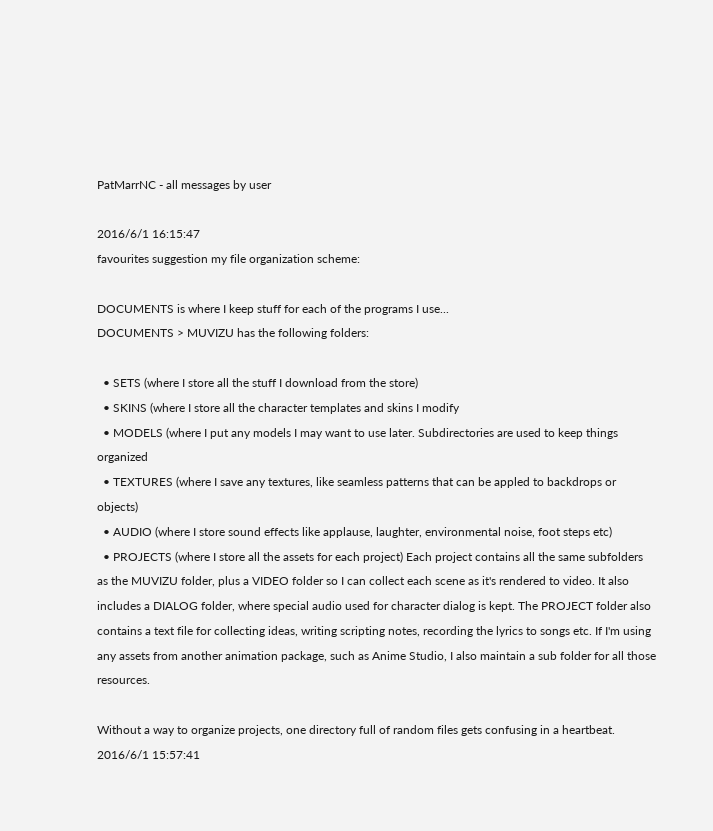PatMarrNC - all messages by user

2016/6/1 16:15:47
favourites suggestion my file organization scheme:

DOCUMENTS is where I keep stuff for each of the programs I use...
DOCUMENTS > MUVIZU has the following folders:

  • SETS (where I store all the stuff I download from the store)
  • SKINS (where I store all the character templates and skins I modify
  • MODELS (where I put any models I may want to use later. Subdirectories are used to keep things organized
  • TEXTURES (where I save any textures, like seamless patterns that can be appled to backdrops or objects)
  • AUDIO (where I store sound effects like applause, laughter, environmental noise, foot steps etc)
  • PROJECTS (where I store all the assets for each project) Each project contains all the same subfolders as the MUVIZU folder, plus a VIDEO folder so I can collect each scene as it's rendered to video. It also includes a DIALOG folder, where special audio used for character dialog is kept. The PROJECT folder also contains a text file for collecting ideas, writing scripting notes, recording the lyrics to songs etc. If I'm using any assets from another animation package, such as Anime Studio, I also maintain a sub folder for all those resources.

Without a way to organize projects, one directory full of random files gets confusing in a heartbeat.
2016/6/1 15:57:41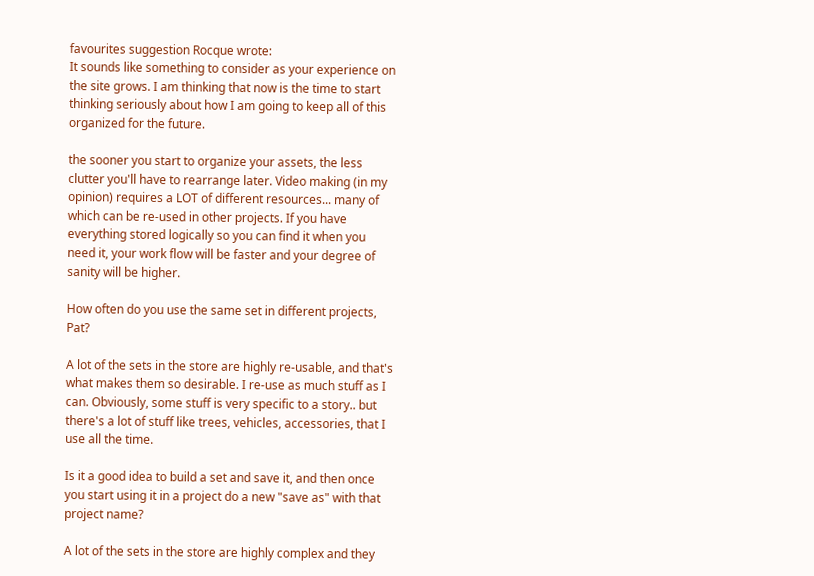favourites suggestion Rocque wrote:
It sounds like something to consider as your experience on the site grows. I am thinking that now is the time to start thinking seriously about how I am going to keep all of this organized for the future.

the sooner you start to organize your assets, the less clutter you'll have to rearrange later. Video making (in my opinion) requires a LOT of different resources... many of which can be re-used in other projects. If you have everything stored logically so you can find it when you need it, your work flow will be faster and your degree of sanity will be higher.

How often do you use the same set in different projects, Pat?

A lot of the sets in the store are highly re-usable, and that's what makes them so desirable. I re-use as much stuff as I can. Obviously, some stuff is very specific to a story.. but there's a lot of stuff like trees, vehicles, accessories, that I use all the time.

Is it a good idea to build a set and save it, and then once you start using it in a project do a new "save as" with that project name?

A lot of the sets in the store are highly complex and they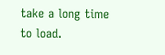take a long time to load.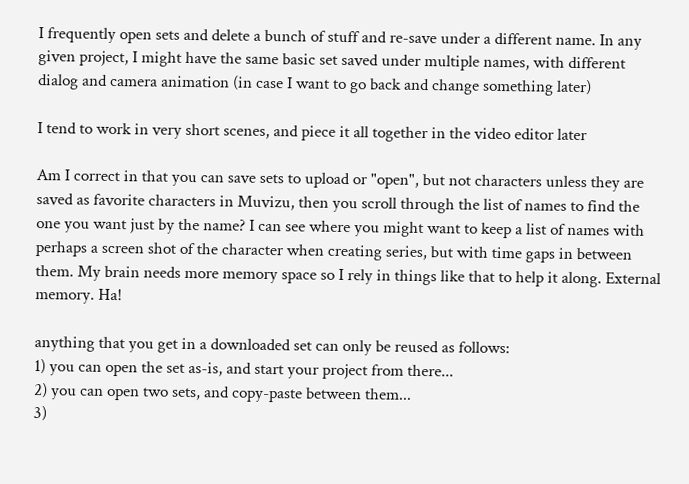I frequently open sets and delete a bunch of stuff and re-save under a different name. In any given project, I might have the same basic set saved under multiple names, with different dialog and camera animation (in case I want to go back and change something later)

I tend to work in very short scenes, and piece it all together in the video editor later

Am I correct in that you can save sets to upload or "open", but not characters unless they are saved as favorite characters in Muvizu, then you scroll through the list of names to find the one you want just by the name? I can see where you might want to keep a list of names with perhaps a screen shot of the character when creating series, but with time gaps in between them. My brain needs more memory space so I rely in things like that to help it along. External memory. Ha!

anything that you get in a downloaded set can only be reused as follows:
1) you can open the set as-is, and start your project from there...
2) you can open two sets, and copy-paste between them...
3)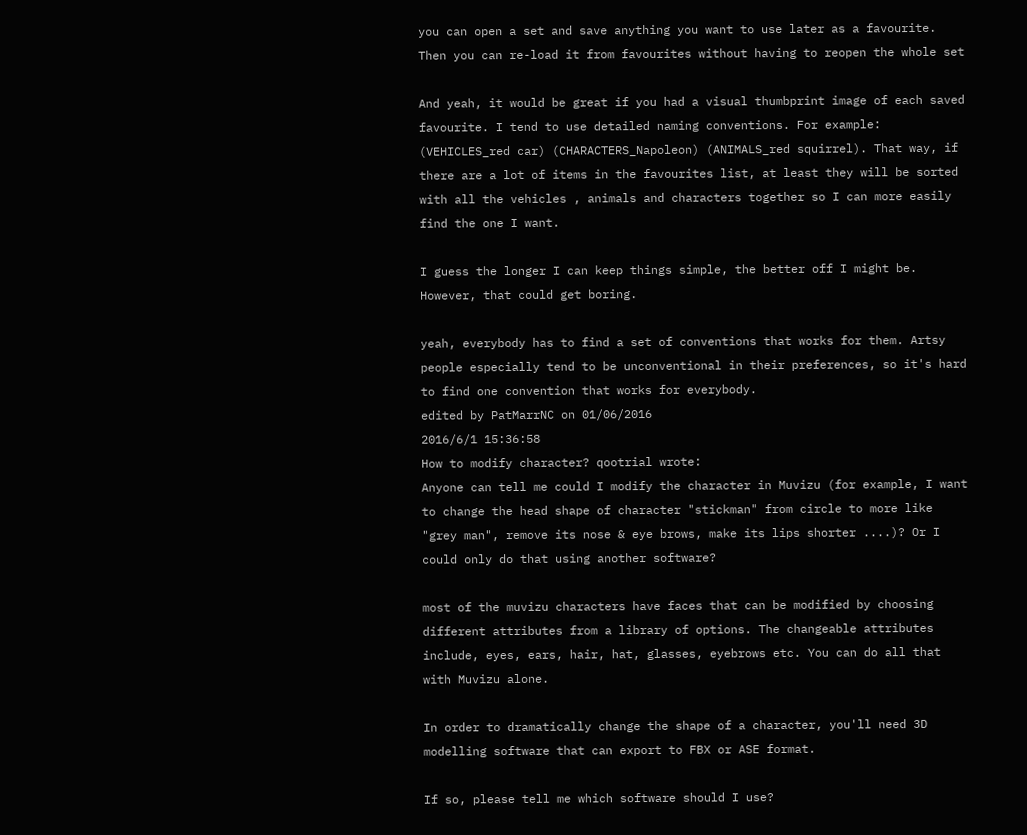you can open a set and save anything you want to use later as a favourite. Then you can re-load it from favourites without having to reopen the whole set

And yeah, it would be great if you had a visual thumbprint image of each saved favourite. I tend to use detailed naming conventions. For example: (VEHICLES_red car) (CHARACTERS_Napoleon) (ANIMALS_red squirrel). That way, if there are a lot of items in the favourites list, at least they will be sorted with all the vehicles , animals and characters together so I can more easily find the one I want.

I guess the longer I can keep things simple, the better off I might be. However, that could get boring.

yeah, everybody has to find a set of conventions that works for them. Artsy people especially tend to be unconventional in their preferences, so it's hard to find one convention that works for everybody.
edited by PatMarrNC on 01/06/2016
2016/6/1 15:36:58
How to modify character? qootrial wrote:
Anyone can tell me could I modify the character in Muvizu (for example, I want to change the head shape of character "stickman" from circle to more like "grey man", remove its nose & eye brows, make its lips shorter ....)? Or I could only do that using another software?

most of the muvizu characters have faces that can be modified by choosing different attributes from a library of options. The changeable attributes include, eyes, ears, hair, hat, glasses, eyebrows etc. You can do all that with Muvizu alone.

In order to dramatically change the shape of a character, you'll need 3D modelling software that can export to FBX or ASE format.

If so, please tell me which software should I use?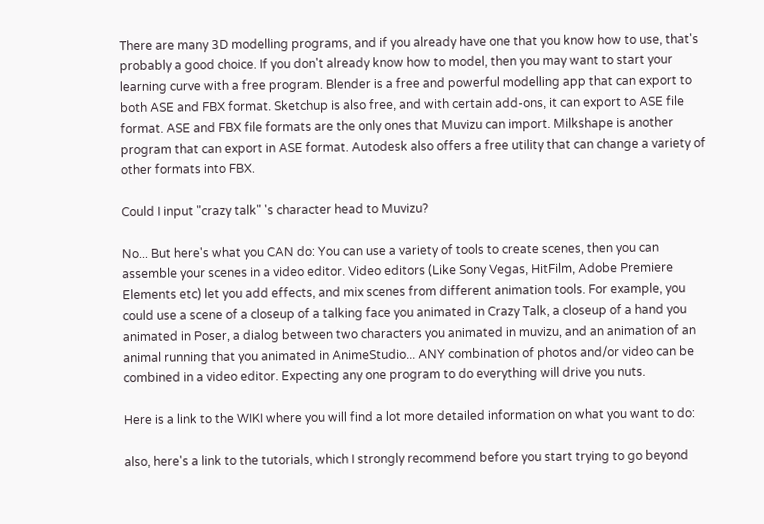There are many 3D modelling programs, and if you already have one that you know how to use, that's probably a good choice. If you don't already know how to model, then you may want to start your learning curve with a free program. Blender is a free and powerful modelling app that can export to both ASE and FBX format. Sketchup is also free, and with certain add-ons, it can export to ASE file format. ASE and FBX file formats are the only ones that Muvizu can import. Milkshape is another program that can export in ASE format. Autodesk also offers a free utility that can change a variety of other formats into FBX.

Could I input "crazy talk" 's character head to Muvizu?

No... But here's what you CAN do: You can use a variety of tools to create scenes, then you can assemble your scenes in a video editor. Video editors (Like Sony Vegas, HitFilm, Adobe Premiere Elements etc) let you add effects, and mix scenes from different animation tools. For example, you could use a scene of a closeup of a talking face you animated in Crazy Talk, a closeup of a hand you animated in Poser, a dialog between two characters you animated in muvizu, and an animation of an animal running that you animated in AnimeStudio... ANY combination of photos and/or video can be combined in a video editor. Expecting any one program to do everything will drive you nuts.

Here is a link to the WIKI where you will find a lot more detailed information on what you want to do:

also, here's a link to the tutorials, which I strongly recommend before you start trying to go beyond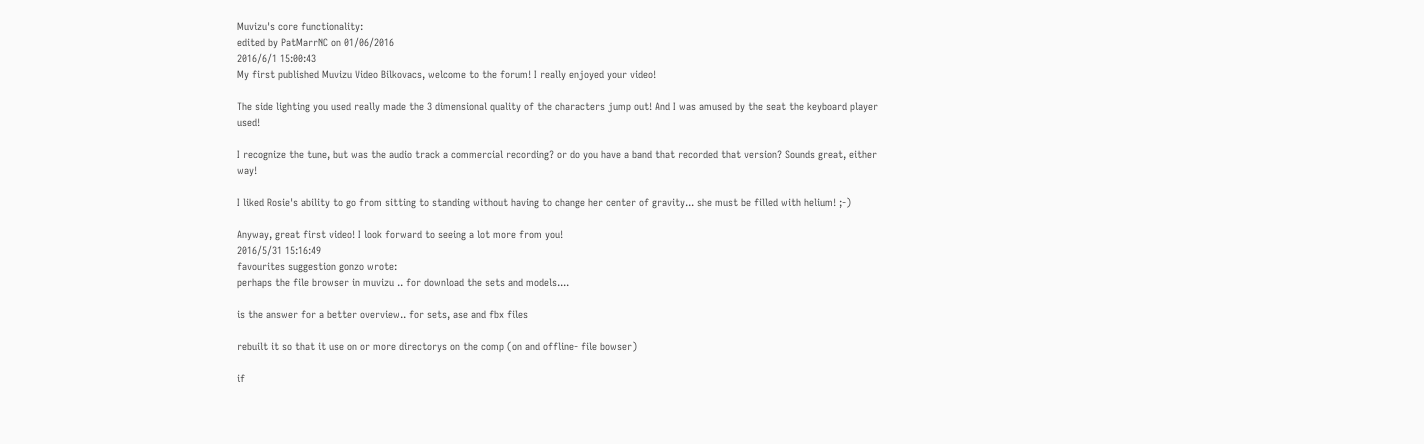Muvizu's core functionality:
edited by PatMarrNC on 01/06/2016
2016/6/1 15:00:43
My first published Muvizu Video Bilkovacs, welcome to the forum! I really enjoyed your video!

The side lighting you used really made the 3 dimensional quality of the characters jump out! And I was amused by the seat the keyboard player used!

I recognize the tune, but was the audio track a commercial recording? or do you have a band that recorded that version? Sounds great, either way!

I liked Rosie's ability to go from sitting to standing without having to change her center of gravity... she must be filled with helium! ;-)

Anyway, great first video! I look forward to seeing a lot more from you!
2016/5/31 15:16:49
favourites suggestion gonzo wrote:
perhaps the file browser in muvizu .. for download the sets and models....

is the answer for a better overview.. for sets, ase and fbx files

rebuilt it so that it use on or more directorys on the comp (on and offline- file bowser)

if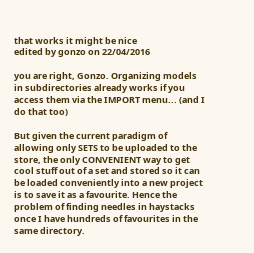that works it might be nice
edited by gonzo on 22/04/2016

you are right, Gonzo. Organizing models in subdirectories already works if you access them via the IMPORT menu... (and I do that too)

But given the current paradigm of allowing only SETS to be uploaded to the store, the only CONVENIENT way to get cool stuff out of a set and stored so it can be loaded conveniently into a new project is to save it as a favourite. Hence the problem of finding needles in haystacks once I have hundreds of favourites in the same directory.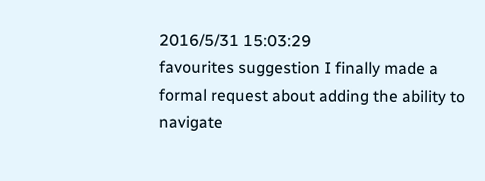2016/5/31 15:03:29
favourites suggestion I finally made a formal request about adding the ability to navigate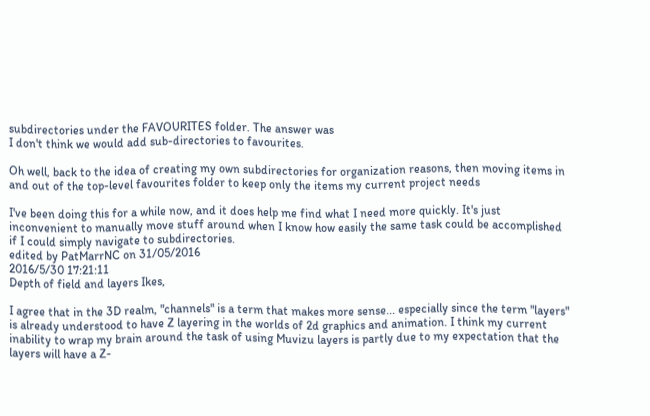subdirectories under the FAVOURITES folder. The answer was
I don't think we would add sub-directories to favourites.

Oh well, back to the idea of creating my own subdirectories for organization reasons, then moving items in and out of the top-level favourites folder to keep only the items my current project needs

I've been doing this for a while now, and it does help me find what I need more quickly. It's just inconvenient to manually move stuff around when I know how easily the same task could be accomplished if I could simply navigate to subdirectories.
edited by PatMarrNC on 31/05/2016
2016/5/30 17:21:11
Depth of field and layers Ikes,

I agree that in the 3D realm, "channels" is a term that makes more sense... especially since the term "layers" is already understood to have Z layering in the worlds of 2d graphics and animation. I think my current inability to wrap my brain around the task of using Muvizu layers is partly due to my expectation that the layers will have a Z-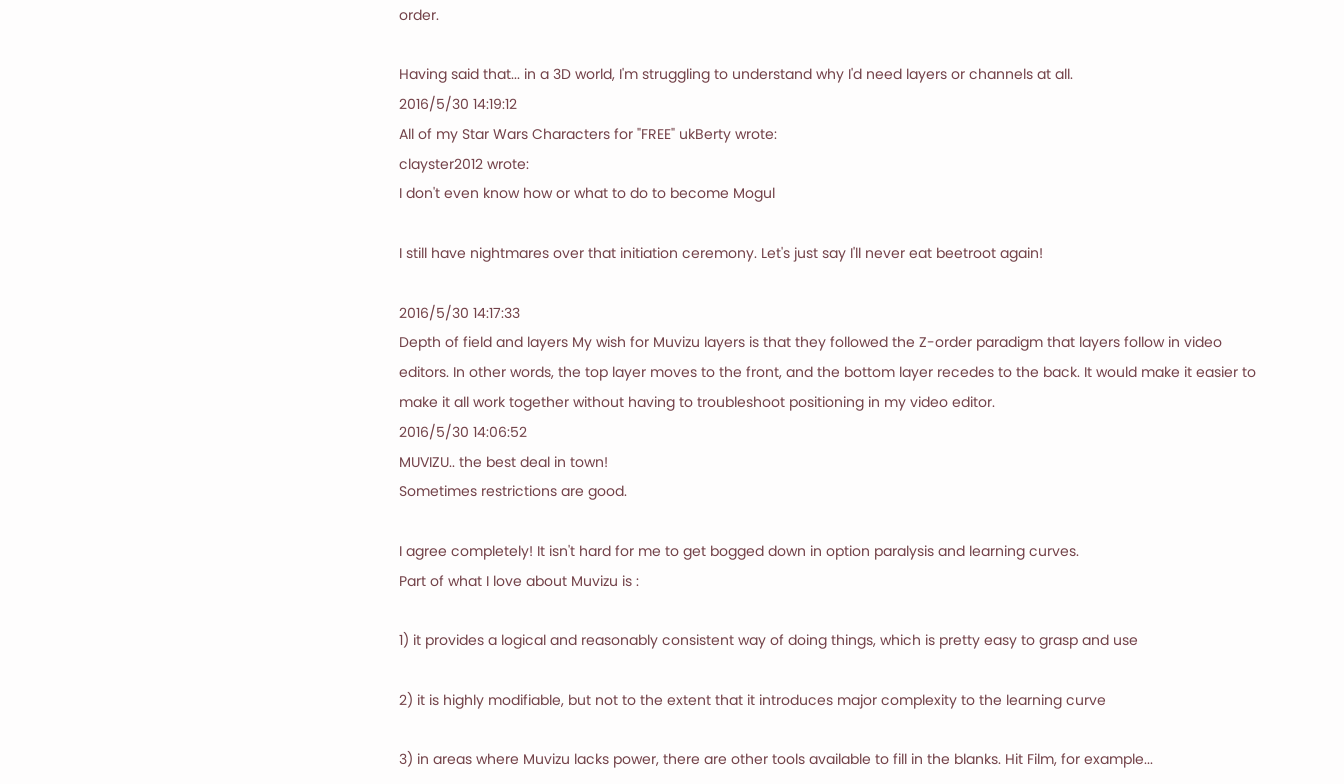order.

Having said that... in a 3D world, I'm struggling to understand why I'd need layers or channels at all.
2016/5/30 14:19:12
All of my Star Wars Characters for "FREE" ukBerty wrote:
clayster2012 wrote:
I don't even know how or what to do to become Mogul

I still have nightmares over that initiation ceremony. Let's just say I'll never eat beetroot again!

2016/5/30 14:17:33
Depth of field and layers My wish for Muvizu layers is that they followed the Z-order paradigm that layers follow in video editors. In other words, the top layer moves to the front, and the bottom layer recedes to the back. It would make it easier to make it all work together without having to troubleshoot positioning in my video editor.
2016/5/30 14:06:52
MUVIZU.. the best deal in town!
Sometimes restrictions are good.

I agree completely! It isn't hard for me to get bogged down in option paralysis and learning curves.
Part of what I love about Muvizu is :

1) it provides a logical and reasonably consistent way of doing things, which is pretty easy to grasp and use

2) it is highly modifiable, but not to the extent that it introduces major complexity to the learning curve

3) in areas where Muvizu lacks power, there are other tools available to fill in the blanks. Hit Film, for example...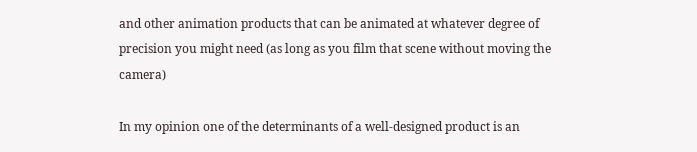and other animation products that can be animated at whatever degree of precision you might need (as long as you film that scene without moving the camera)

In my opinion one of the determinants of a well-designed product is an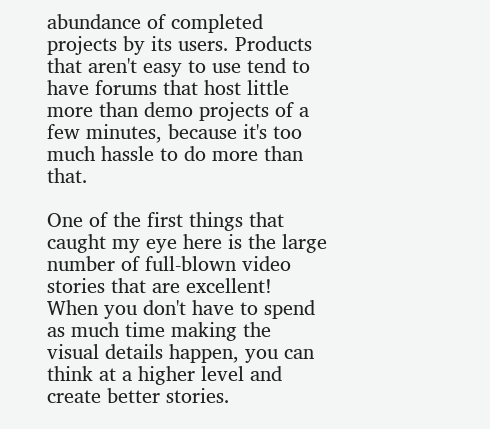abundance of completed projects by its users. Products that aren't easy to use tend to have forums that host little more than demo projects of a few minutes, because it's too much hassle to do more than that.

One of the first things that caught my eye here is the large number of full-blown video stories that are excellent! When you don't have to spend as much time making the visual details happen, you can think at a higher level and create better stories.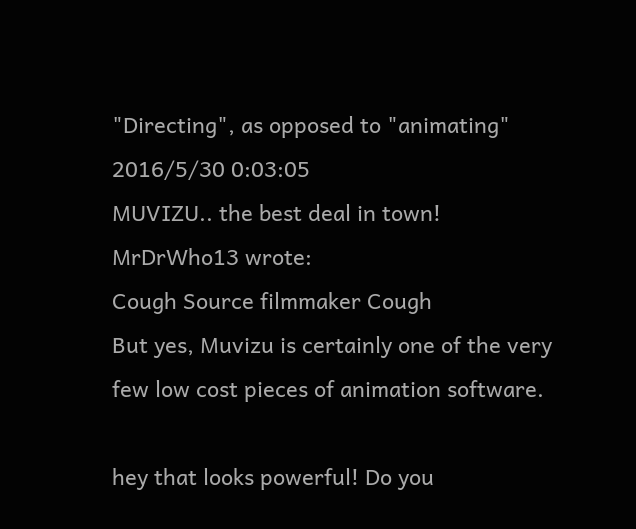"Directing", as opposed to "animating"
2016/5/30 0:03:05
MUVIZU.. the best deal in town! MrDrWho13 wrote:
Cough Source filmmaker Cough
But yes, Muvizu is certainly one of the very few low cost pieces of animation software.

hey that looks powerful! Do you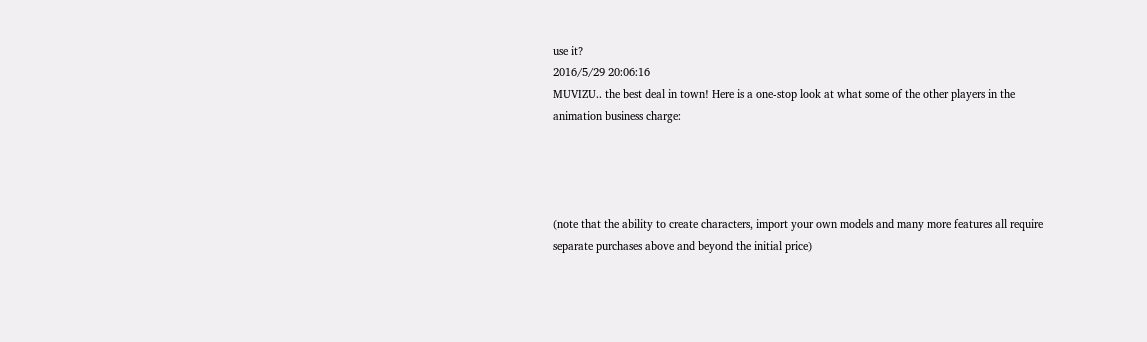use it?
2016/5/29 20:06:16
MUVIZU.. the best deal in town! Here is a one-stop look at what some of the other players in the animation business charge:




(note that the ability to create characters, import your own models and many more features all require separate purchases above and beyond the initial price)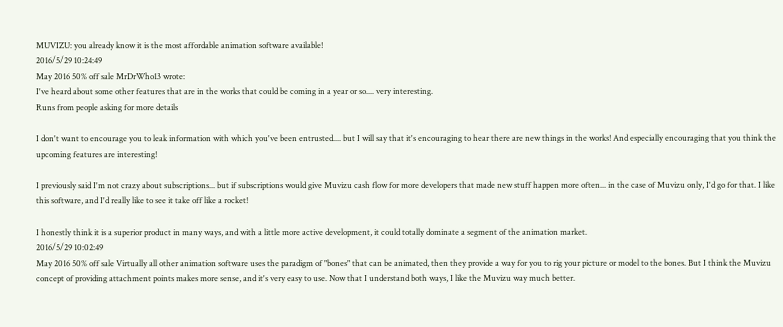MUVIZU: you already know it is the most affordable animation software available!
2016/5/29 10:24:49
May 2016 50% off sale MrDrWho13 wrote:
I've heard about some other features that are in the works that could be coming in a year or so.... very interesting.
Runs from people asking for more details

I don't want to encourage you to leak information with which you've been entrusted.... but I will say that it's encouraging to hear there are new things in the works! And especially encouraging that you think the upcoming features are interesting!

I previously said I'm not crazy about subscriptions... but if subscriptions would give Muvizu cash flow for more developers that made new stuff happen more often... in the case of Muvizu only, I'd go for that. I like this software, and I'd really like to see it take off like a rocket!

I honestly think it is a superior product in many ways, and with a little more active development, it could totally dominate a segment of the animation market.
2016/5/29 10:02:49
May 2016 50% off sale Virtually all other animation software uses the paradigm of "bones" that can be animated, then they provide a way for you to rig your picture or model to the bones. But I think the Muvizu concept of providing attachment points makes more sense, and it's very easy to use. Now that I understand both ways, I like the Muvizu way much better.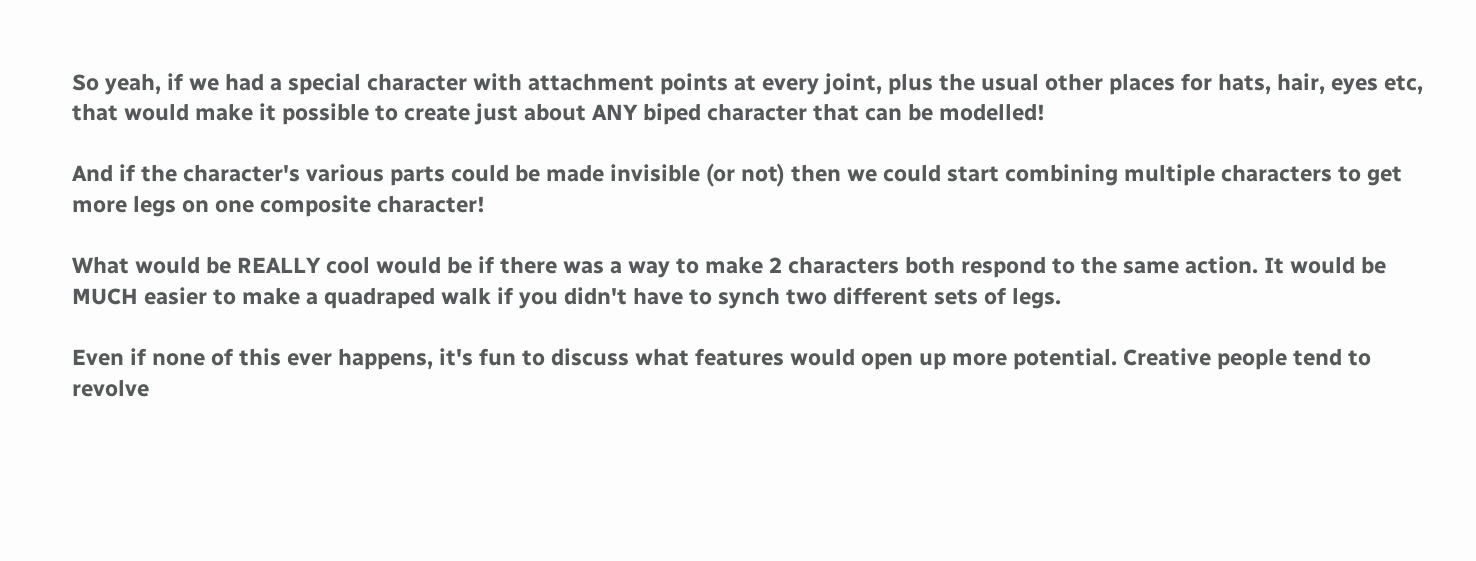So yeah, if we had a special character with attachment points at every joint, plus the usual other places for hats, hair, eyes etc, that would make it possible to create just about ANY biped character that can be modelled!

And if the character's various parts could be made invisible (or not) then we could start combining multiple characters to get more legs on one composite character!

What would be REALLY cool would be if there was a way to make 2 characters both respond to the same action. It would be MUCH easier to make a quadraped walk if you didn't have to synch two different sets of legs.

Even if none of this ever happens, it's fun to discuss what features would open up more potential. Creative people tend to revolve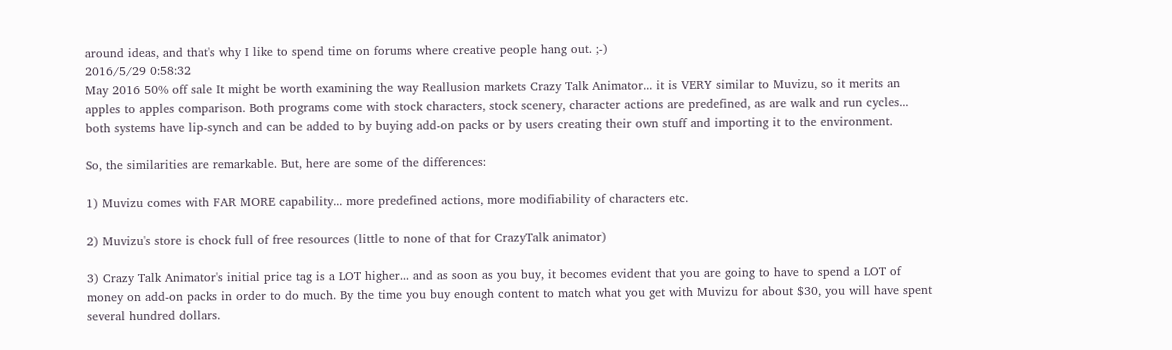around ideas, and that's why I like to spend time on forums where creative people hang out. ;-)
2016/5/29 0:58:32
May 2016 50% off sale It might be worth examining the way Reallusion markets Crazy Talk Animator... it is VERY similar to Muvizu, so it merits an apples to apples comparison. Both programs come with stock characters, stock scenery, character actions are predefined, as are walk and run cycles... both systems have lip-synch and can be added to by buying add-on packs or by users creating their own stuff and importing it to the environment.

So, the similarities are remarkable. But, here are some of the differences:

1) Muvizu comes with FAR MORE capability... more predefined actions, more modifiability of characters etc.

2) Muvizu's store is chock full of free resources (little to none of that for CrazyTalk animator)

3) Crazy Talk Animator's initial price tag is a LOT higher... and as soon as you buy, it becomes evident that you are going to have to spend a LOT of money on add-on packs in order to do much. By the time you buy enough content to match what you get with Muvizu for about $30, you will have spent several hundred dollars.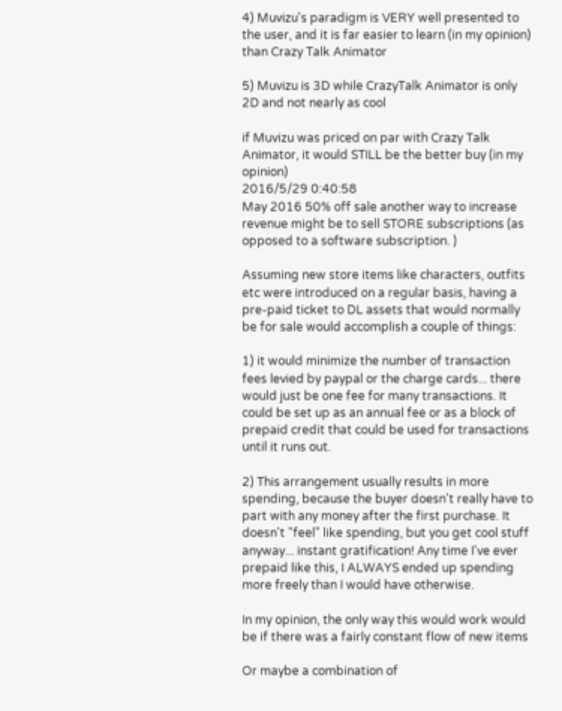4) Muvizu's paradigm is VERY well presented to the user, and it is far easier to learn (in my opinion) than Crazy Talk Animator

5) Muvizu is 3D while CrazyTalk Animator is only 2D and not nearly as cool

if Muvizu was priced on par with Crazy Talk Animator, it would STILL be the better buy (in my opinion)
2016/5/29 0:40:58
May 2016 50% off sale another way to increase revenue might be to sell STORE subscriptions (as opposed to a software subscription. )

Assuming new store items like characters, outfits etc were introduced on a regular basis, having a pre-paid ticket to DL assets that would normally be for sale would accomplish a couple of things:

1) it would minimize the number of transaction fees levied by paypal or the charge cards... there would just be one fee for many transactions. It could be set up as an annual fee or as a block of prepaid credit that could be used for transactions until it runs out.

2) This arrangement usually results in more spending, because the buyer doesn't really have to part with any money after the first purchase. It doesn't "feel" like spending, but you get cool stuff anyway... instant gratification! Any time I've ever prepaid like this, I ALWAYS ended up spending more freely than I would have otherwise.

In my opinion, the only way this would work would be if there was a fairly constant flow of new items

Or maybe a combination of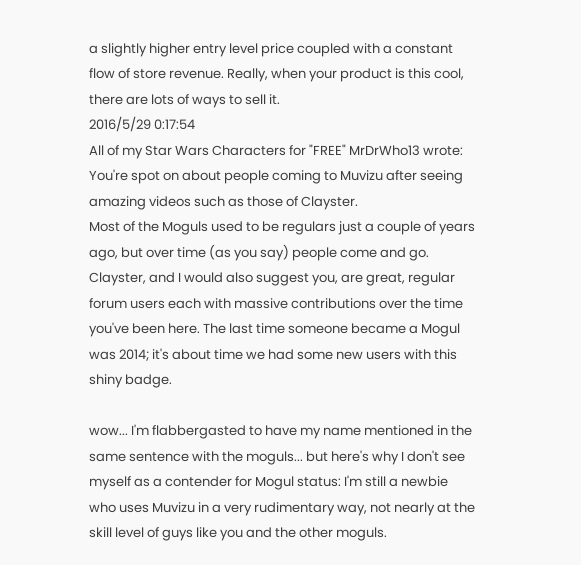a slightly higher entry level price coupled with a constant flow of store revenue. Really, when your product is this cool, there are lots of ways to sell it.
2016/5/29 0:17:54
All of my Star Wars Characters for "FREE" MrDrWho13 wrote:
You're spot on about people coming to Muvizu after seeing amazing videos such as those of Clayster.
Most of the Moguls used to be regulars just a couple of years ago, but over time (as you say) people come and go.
Clayster, and I would also suggest you, are great, regular forum users each with massive contributions over the time you've been here. The last time someone became a Mogul was 2014; it's about time we had some new users with this shiny badge.

wow... I'm flabbergasted to have my name mentioned in the same sentence with the moguls... but here's why I don't see myself as a contender for Mogul status: I'm still a newbie who uses Muvizu in a very rudimentary way, not nearly at the skill level of guys like you and the other moguls.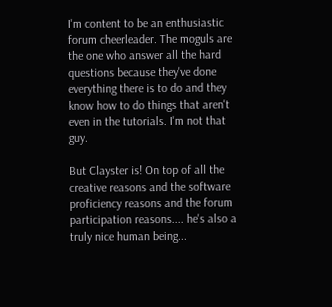I'm content to be an enthusiastic forum cheerleader. The moguls are the one who answer all the hard questions because they've done everything there is to do and they know how to do things that aren't even in the tutorials. I'm not that guy.

But Clayster is! On top of all the creative reasons and the software proficiency reasons and the forum participation reasons.... he's also a truly nice human being...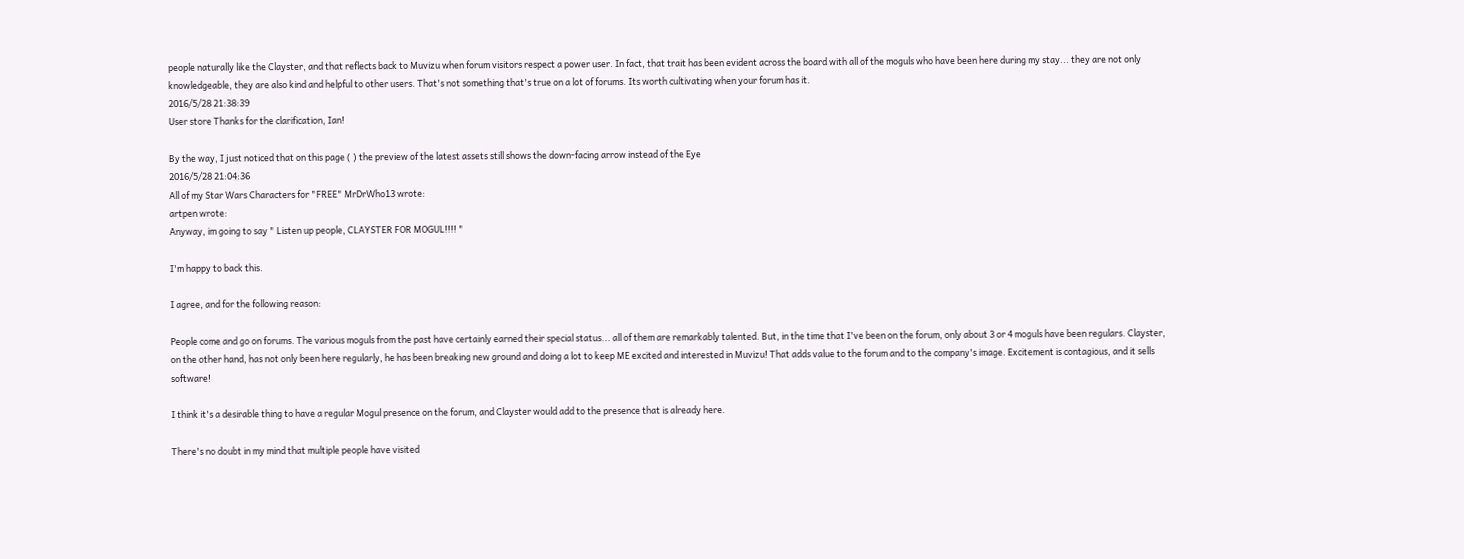people naturally like the Clayster, and that reflects back to Muvizu when forum visitors respect a power user. In fact, that trait has been evident across the board with all of the moguls who have been here during my stay... they are not only knowledgeable, they are also kind and helpful to other users. That's not something that's true on a lot of forums. Its worth cultivating when your forum has it.
2016/5/28 21:38:39
User store Thanks for the clarification, Ian!

By the way, I just noticed that on this page ( ) the preview of the latest assets still shows the down-facing arrow instead of the Eye
2016/5/28 21:04:36
All of my Star Wars Characters for "FREE" MrDrWho13 wrote:
artpen wrote:
Anyway, im going to say " Listen up people, CLAYSTER FOR MOGUL!!!! "

I'm happy to back this.

I agree, and for the following reason:

People come and go on forums. The various moguls from the past have certainly earned their special status... all of them are remarkably talented. But, in the time that I've been on the forum, only about 3 or 4 moguls have been regulars. Clayster, on the other hand, has not only been here regularly, he has been breaking new ground and doing a lot to keep ME excited and interested in Muvizu! That adds value to the forum and to the company's image. Excitement is contagious, and it sells software!

I think it's a desirable thing to have a regular Mogul presence on the forum, and Clayster would add to the presence that is already here.

There's no doubt in my mind that multiple people have visited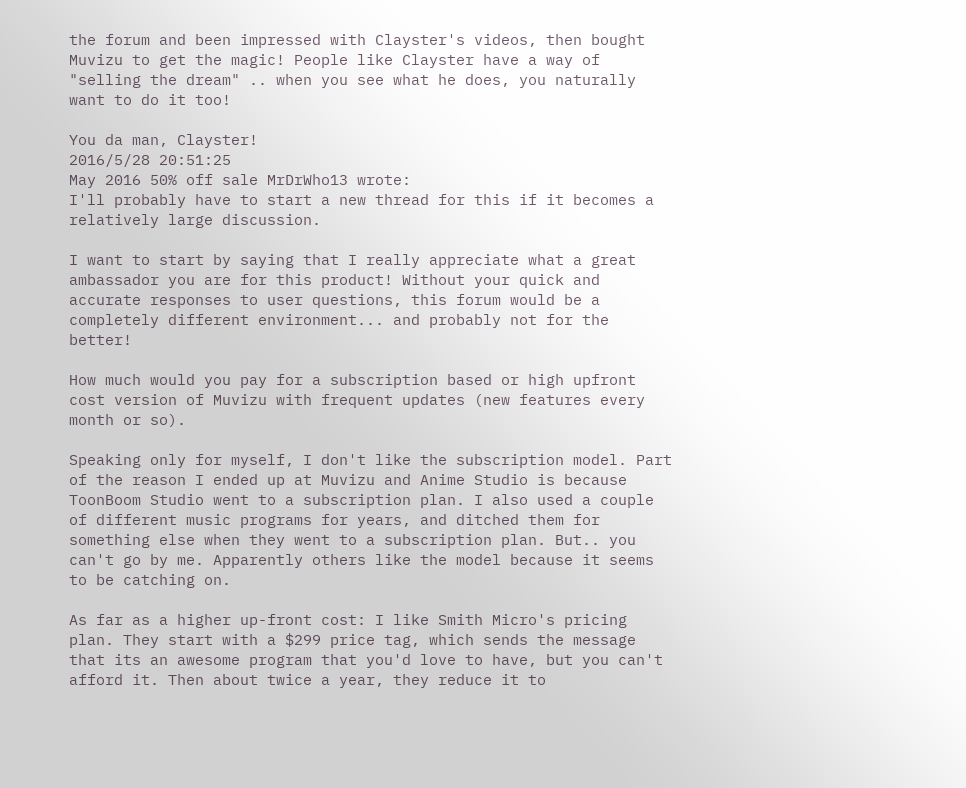the forum and been impressed with Clayster's videos, then bought Muvizu to get the magic! People like Clayster have a way of "selling the dream" .. when you see what he does, you naturally want to do it too!

You da man, Clayster!
2016/5/28 20:51:25
May 2016 50% off sale MrDrWho13 wrote:
I'll probably have to start a new thread for this if it becomes a relatively large discussion.

I want to start by saying that I really appreciate what a great ambassador you are for this product! Without your quick and accurate responses to user questions, this forum would be a completely different environment... and probably not for the better!

How much would you pay for a subscription based or high upfront cost version of Muvizu with frequent updates (new features every month or so).

Speaking only for myself, I don't like the subscription model. Part of the reason I ended up at Muvizu and Anime Studio is because ToonBoom Studio went to a subscription plan. I also used a couple of different music programs for years, and ditched them for something else when they went to a subscription plan. But.. you can't go by me. Apparently others like the model because it seems to be catching on.

As far as a higher up-front cost: I like Smith Micro's pricing plan. They start with a $299 price tag, which sends the message that its an awesome program that you'd love to have, but you can't afford it. Then about twice a year, they reduce it to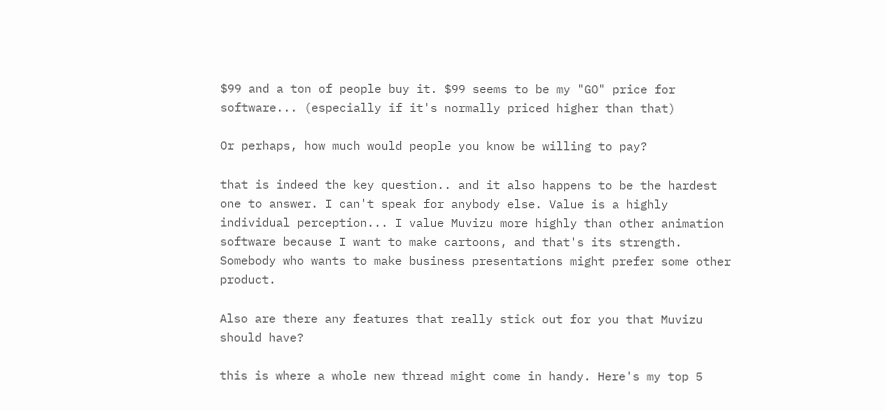$99 and a ton of people buy it. $99 seems to be my "GO" price for software... (especially if it's normally priced higher than that)

Or perhaps, how much would people you know be willing to pay?

that is indeed the key question.. and it also happens to be the hardest one to answer. I can't speak for anybody else. Value is a highly individual perception... I value Muvizu more highly than other animation software because I want to make cartoons, and that's its strength. Somebody who wants to make business presentations might prefer some other product.

Also are there any features that really stick out for you that Muvizu should have?

this is where a whole new thread might come in handy. Here's my top 5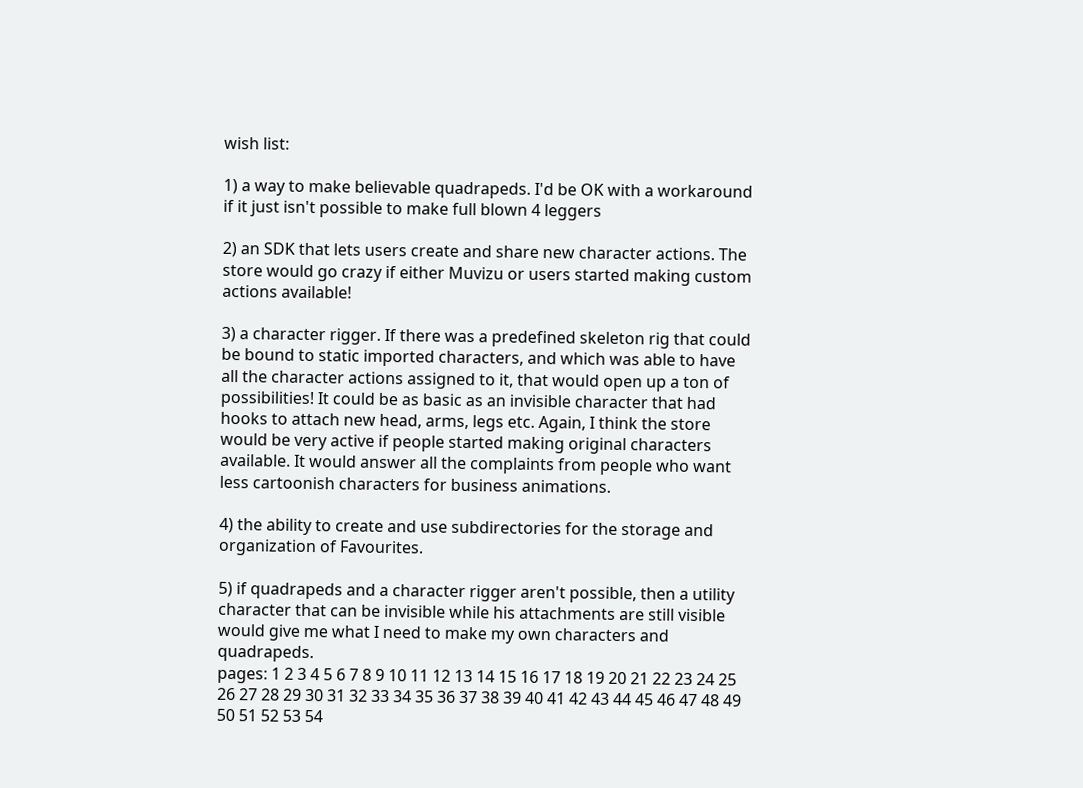wish list:

1) a way to make believable quadrapeds. I'd be OK with a workaround if it just isn't possible to make full blown 4 leggers

2) an SDK that lets users create and share new character actions. The store would go crazy if either Muvizu or users started making custom actions available!

3) a character rigger. If there was a predefined skeleton rig that could be bound to static imported characters, and which was able to have all the character actions assigned to it, that would open up a ton of possibilities! It could be as basic as an invisible character that had hooks to attach new head, arms, legs etc. Again, I think the store would be very active if people started making original characters available. It would answer all the complaints from people who want less cartoonish characters for business animations.

4) the ability to create and use subdirectories for the storage and organization of Favourites.

5) if quadrapeds and a character rigger aren't possible, then a utility character that can be invisible while his attachments are still visible would give me what I need to make my own characters and quadrapeds.
pages: 1 2 3 4 5 6 7 8 9 10 11 12 13 14 15 16 17 18 19 20 21 22 23 24 25 26 27 28 29 30 31 32 33 34 35 36 37 38 39 40 41 42 43 44 45 46 47 48 49 50 51 52 53 54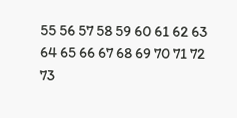55 56 57 58 59 60 61 62 63 64 65 66 67 68 69 70 71 72 73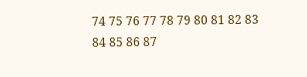74 75 76 77 78 79 80 81 82 83 84 85 86 87